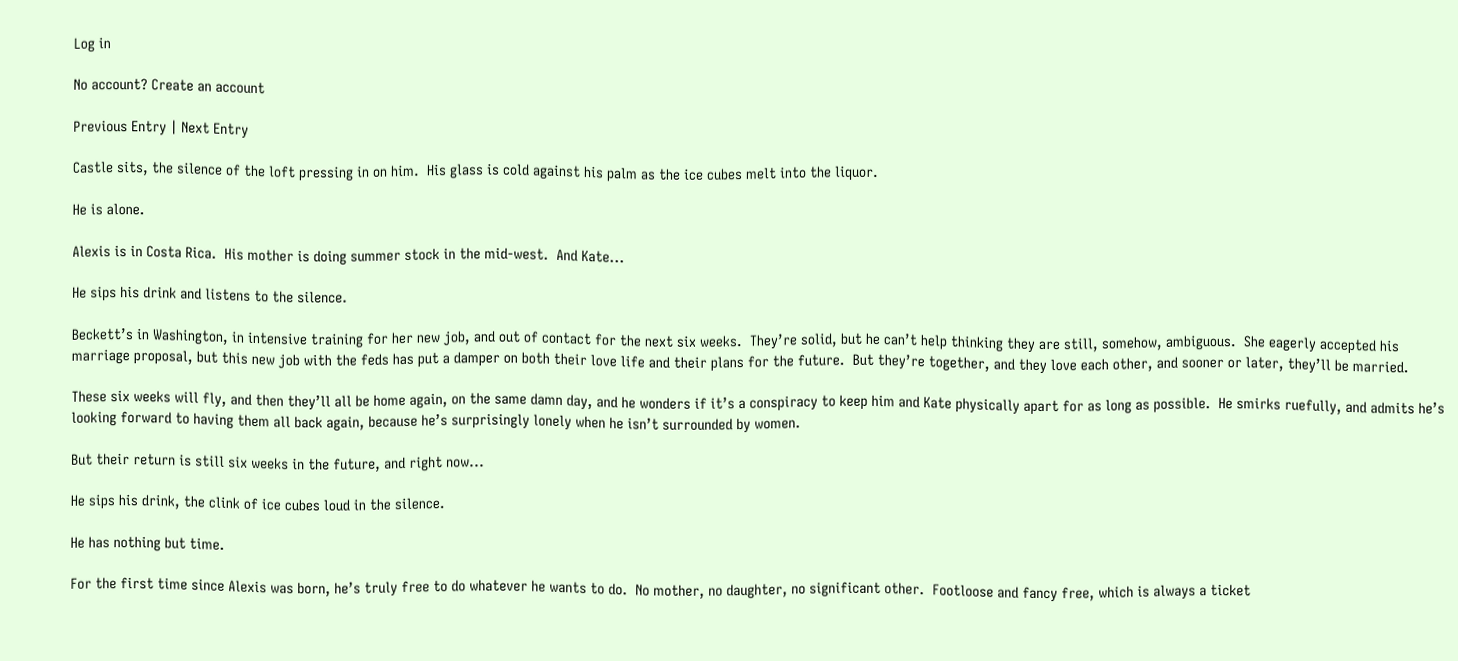Log in

No account? Create an account

Previous Entry | Next Entry

Castle sits, the silence of the loft pressing in on him.  His glass is cold against his palm as the ice cubes melt into the liquor.

He is alone.

Alexis is in Costa Rica.  His mother is doing summer stock in the mid-west.  And Kate...

He sips his drink and listens to the silence.

Beckett’s in Washington, in intensive training for her new job, and out of contact for the next six weeks.  They’re solid, but he can’t help thinking they are still, somehow, ambiguous.  She eagerly accepted his marriage proposal, but this new job with the feds has put a damper on both their love life and their plans for the future.  But they’re together, and they love each other, and sooner or later, they’ll be married.

These six weeks will fly, and then they’ll all be home again, on the same damn day, and he wonders if it’s a conspiracy to keep him and Kate physically apart for as long as possible.  He smirks ruefully, and admits he’s looking forward to having them all back again, because he’s surprisingly lonely when he isn’t surrounded by women.

But their return is still six weeks in the future, and right now...

He sips his drink, the clink of ice cubes loud in the silence.

He has nothing but time.

For the first time since Alexis was born, he’s truly free to do whatever he wants to do.  No mother, no daughter, no significant other.  Footloose and fancy free, which is always a ticket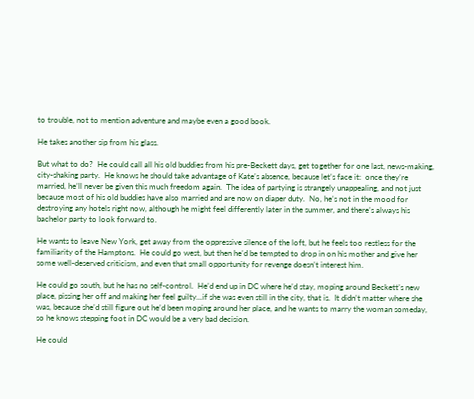to trouble, not to mention adventure and maybe even a good book.

He takes another sip from his glass.

But what to do?  He could call all his old buddies from his pre-Beckett days, get together for one last, news-making, city-shaking party.  He knows he should take advantage of Kate’s absence, because let’s face it:  once they’re married, he’ll never be given this much freedom again.  The idea of partying is strangely unappealing, and not just because most of his old buddies have also married and are now on diaper duty.  No, he’s not in the mood for destroying any hotels right now, although he might feel differently later in the summer, and there’s always his bachelor party to look forward to.

He wants to leave New York, get away from the oppressive silence of the loft, but he feels too restless for the familiarity of the Hamptons.  He could go west, but then he’d be tempted to drop in on his mother and give her some well-deserved criticism, and even that small opportunity for revenge doesn’t interest him.

He could go south, but he has no self-control.  He’d end up in DC where he’d stay, moping around Beckett’s new place, pissing her off and making her feel guilty...if she was even still in the city, that is.  It didn’t matter where she was, because she’d still figure out he’d been moping around her place, and he wants to marry the woman someday, so he knows stepping foot in DC would be a very bad decision.

He could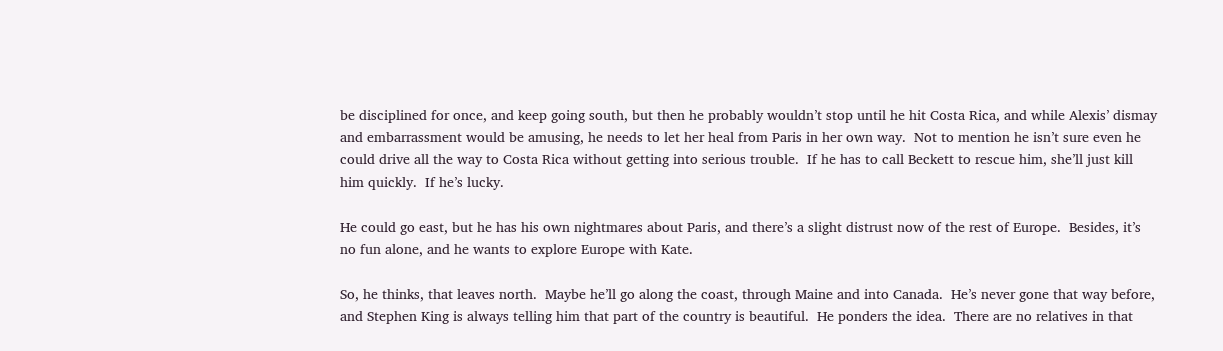be disciplined for once, and keep going south, but then he probably wouldn’t stop until he hit Costa Rica, and while Alexis’ dismay and embarrassment would be amusing, he needs to let her heal from Paris in her own way.  Not to mention he isn’t sure even he could drive all the way to Costa Rica without getting into serious trouble.  If he has to call Beckett to rescue him, she’ll just kill him quickly.  If he’s lucky.

He could go east, but he has his own nightmares about Paris, and there’s a slight distrust now of the rest of Europe.  Besides, it’s no fun alone, and he wants to explore Europe with Kate.

So, he thinks, that leaves north.  Maybe he’ll go along the coast, through Maine and into Canada.  He’s never gone that way before, and Stephen King is always telling him that part of the country is beautiful.  He ponders the idea.  There are no relatives in that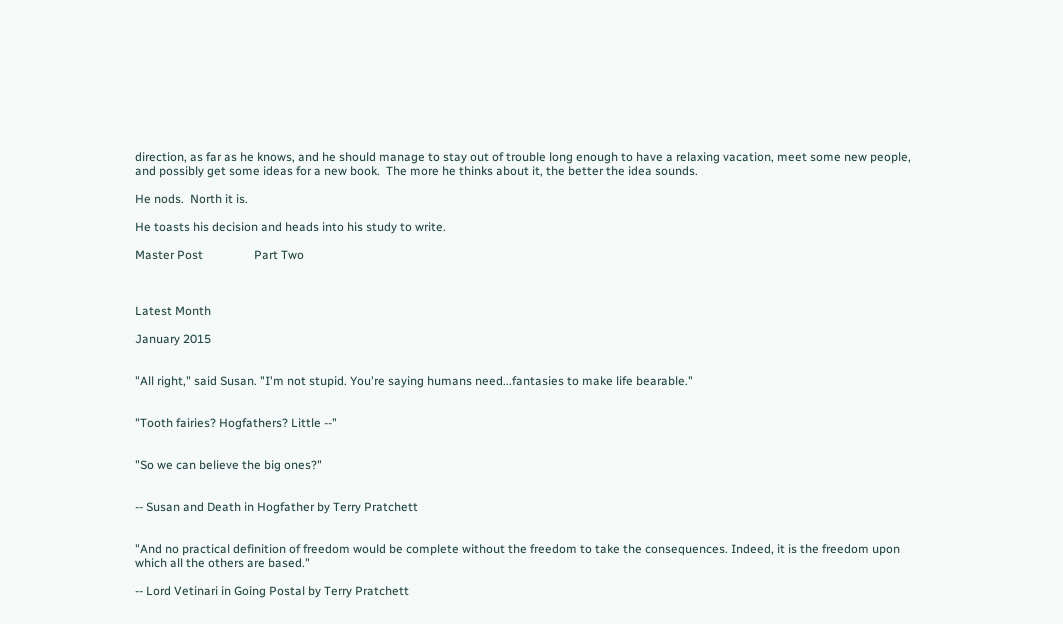direction, as far as he knows, and he should manage to stay out of trouble long enough to have a relaxing vacation, meet some new people, and possibly get some ideas for a new book.  The more he thinks about it, the better the idea sounds.

He nods.  North it is.

He toasts his decision and heads into his study to write.

Master Post                 Part Two



Latest Month

January 2015


"All right," said Susan. "I'm not stupid. You're saying humans need...fantasies to make life bearable."


"Tooth fairies? Hogfathers? Little --"


"So we can believe the big ones?"


-- Susan and Death in Hogfather by Terry Pratchett


"And no practical definition of freedom would be complete without the freedom to take the consequences. Indeed, it is the freedom upon which all the others are based."

-- Lord Vetinari in Going Postal by Terry Pratchett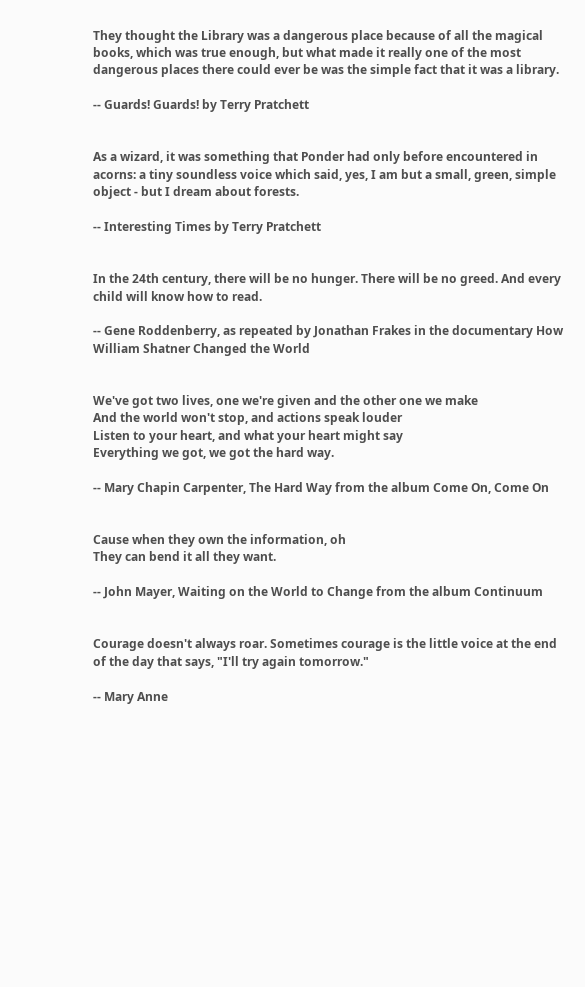They thought the Library was a dangerous place because of all the magical books, which was true enough, but what made it really one of the most dangerous places there could ever be was the simple fact that it was a library.

-- Guards! Guards! by Terry Pratchett


As a wizard, it was something that Ponder had only before encountered in acorns: a tiny soundless voice which said, yes, I am but a small, green, simple object - but I dream about forests.

-- Interesting Times by Terry Pratchett


In the 24th century, there will be no hunger. There will be no greed. And every child will know how to read.

-- Gene Roddenberry, as repeated by Jonathan Frakes in the documentary How William Shatner Changed the World


We've got two lives, one we're given and the other one we make
And the world won't stop, and actions speak louder
Listen to your heart, and what your heart might say
Everything we got, we got the hard way.

-- Mary Chapin Carpenter, The Hard Way from the album Come On, Come On


Cause when they own the information, oh
They can bend it all they want.

-- John Mayer, Waiting on the World to Change from the album Continuum


Courage doesn't always roar. Sometimes courage is the little voice at the end of the day that says, "I'll try again tomorrow."

-- Mary Anne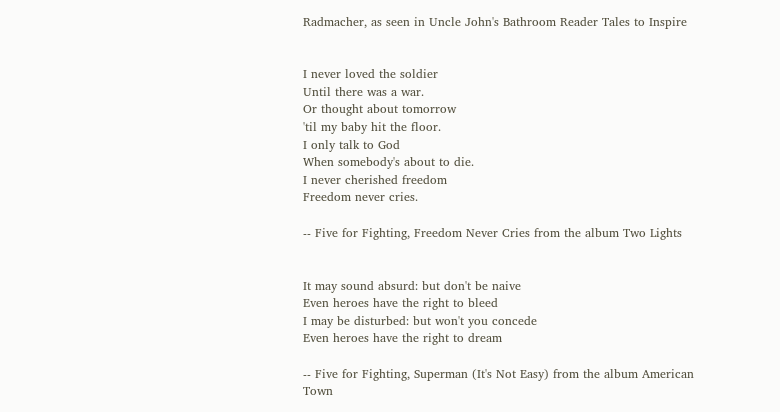Radmacher, as seen in Uncle John's Bathroom Reader Tales to Inspire


I never loved the soldier
Until there was a war.
Or thought about tomorrow
'til my baby hit the floor.
I only talk to God
When somebody's about to die.
I never cherished freedom
Freedom never cries.

-- Five for Fighting, Freedom Never Cries from the album Two Lights


It may sound absurd: but don't be naive
Even heroes have the right to bleed
I may be disturbed: but won't you concede
Even heroes have the right to dream

-- Five for Fighting, Superman (It's Not Easy) from the album American Town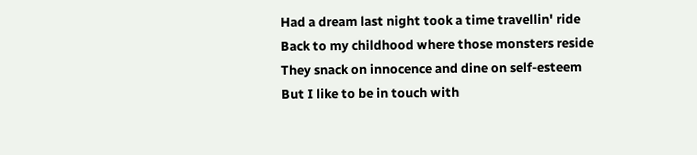Had a dream last night took a time travellin' ride
Back to my childhood where those monsters reside
They snack on innocence and dine on self-esteem
But I like to be in touch with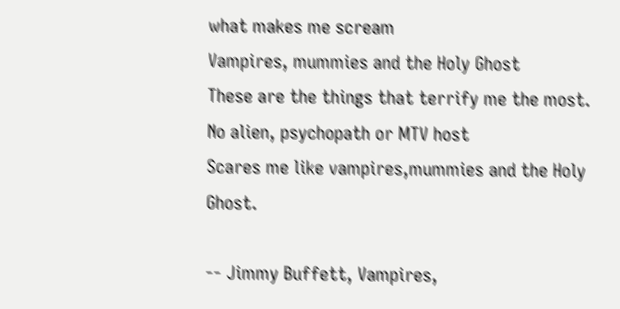what makes me scream
Vampires, mummies and the Holy Ghost
These are the things that terrify me the most.
No alien, psychopath or MTV host
Scares me like vampires,mummies and the Holy Ghost.

-- Jimmy Buffett, Vampires,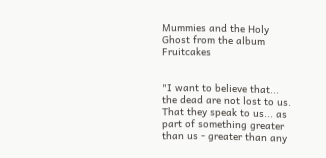Mummies and the Holy Ghost from the album Fruitcakes


"I want to believe that... the dead are not lost to us. That they speak to us... as part of something greater than us - greater than any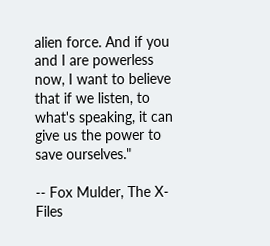alien force. And if you and I are powerless now, I want to believe that if we listen, to what's speaking, it can give us the power to save ourselves."

-- Fox Mulder, The X-Files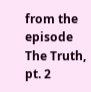from the episode The Truth, pt. 2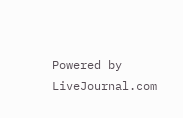Powered by LiveJournal.com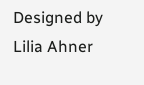Designed by Lilia Ahner